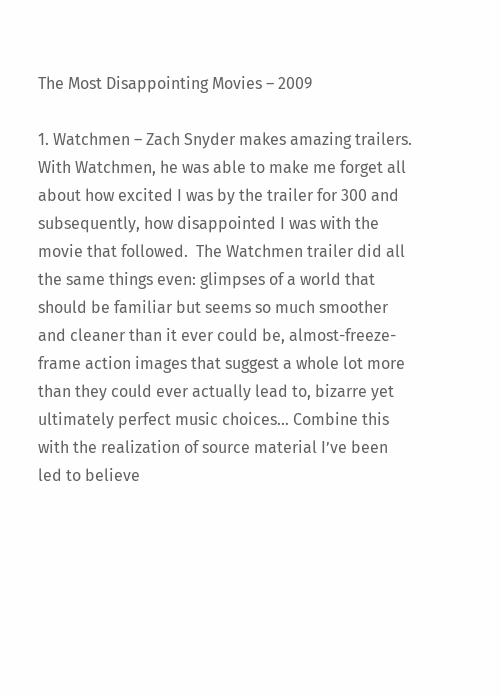The Most Disappointing Movies – 2009

1. Watchmen – Zach Snyder makes amazing trailers.  With Watchmen, he was able to make me forget all about how excited I was by the trailer for 300 and subsequently, how disappointed I was with the movie that followed.  The Watchmen trailer did all the same things even: glimpses of a world that should be familiar but seems so much smoother and cleaner than it ever could be, almost-freeze-frame action images that suggest a whole lot more than they could ever actually lead to, bizarre yet ultimately perfect music choices… Combine this with the realization of source material I’ve been led to believe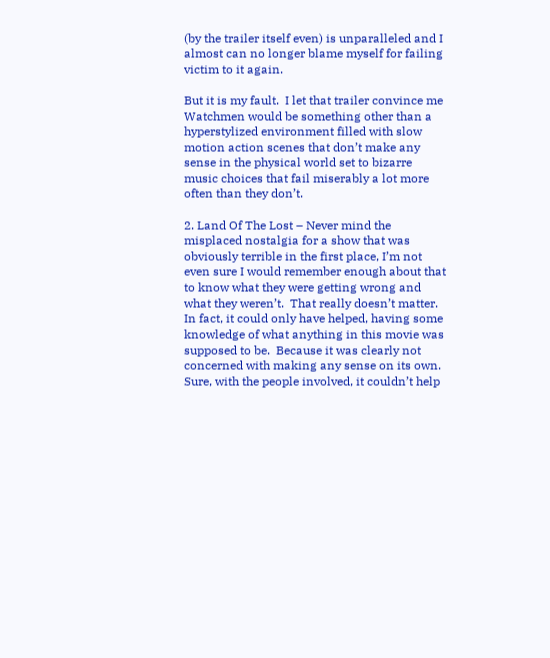(by the trailer itself even) is unparalleled and I almost can no longer blame myself for failing victim to it again.

But it is my fault.  I let that trailer convince me Watchmen would be something other than a hyperstylized environment filled with slow motion action scenes that don’t make any sense in the physical world set to bizarre music choices that fail miserably a lot more often than they don’t.

2. Land Of The Lost – Never mind the misplaced nostalgia for a show that was obviously terrible in the first place, I’m not even sure I would remember enough about that to know what they were getting wrong and what they weren’t.  That really doesn’t matter.  In fact, it could only have helped, having some knowledge of what anything in this movie was supposed to be.  Because it was clearly not concerned with making any sense on its own.  Sure, with the people involved, it couldn’t help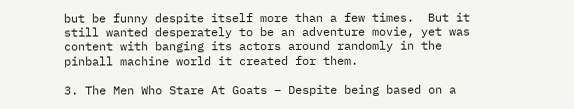but be funny despite itself more than a few times.  But it still wanted desperately to be an adventure movie, yet was content with banging its actors around randomly in the pinball machine world it created for them.

3. The Men Who Stare At Goats – Despite being based on a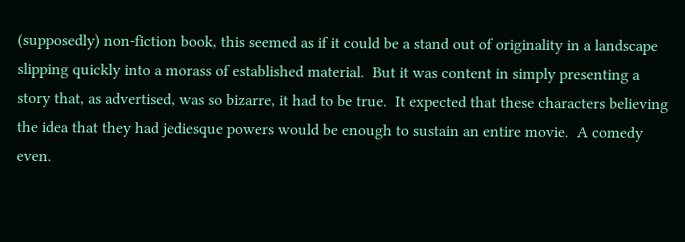(supposedly) non-fiction book, this seemed as if it could be a stand out of originality in a landscape slipping quickly into a morass of established material.  But it was content in simply presenting a story that, as advertised, was so bizarre, it had to be true.  It expected that these characters believing the idea that they had jediesque powers would be enough to sustain an entire movie.  A comedy even.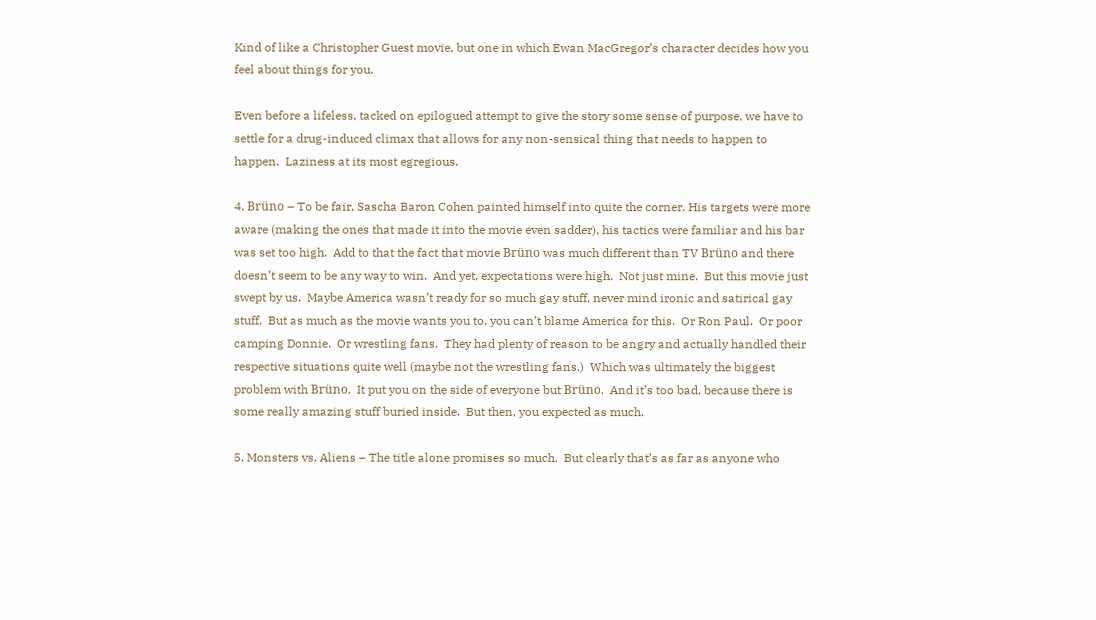Kind of like a Christopher Guest movie, but one in which Ewan MacGregor’s character decides how you feel about things for you.

Even before a lifeless, tacked on epilogued attempt to give the story some sense of purpose, we have to settle for a drug-induced climax that allows for any non-sensical thing that needs to happen to happen.  Laziness at its most egregious.

4. Brüno – To be fair, Sascha Baron Cohen painted himself into quite the corner. His targets were more aware (making the ones that made it into the movie even sadder), his tactics were familiar and his bar was set too high.  Add to that the fact that movie Brüno was much different than TV Brüno and there doesn’t seem to be any way to win.  And yet, expectations were high.  Not just mine.  But this movie just swept by us.  Maybe America wasn’t ready for so much gay stuff, never mind ironic and satirical gay stuff.  But as much as the movie wants you to, you can’t blame America for this.  Or Ron Paul.  Or poor camping Donnie.  Or wrestling fans.  They had plenty of reason to be angry and actually handled their respective situations quite well (maybe not the wrestling fans.)  Which was ultimately the biggest problem with Brüno.  It put you on the side of everyone but Brüno.  And it’s too bad, because there is some really amazing stuff buried inside.  But then, you expected as much.

5. Monsters vs. Aliens – The title alone promises so much.  But clearly that’s as far as anyone who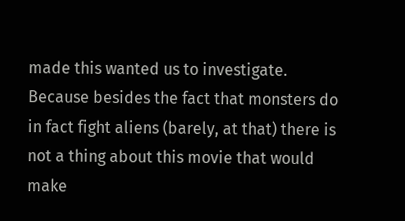made this wanted us to investigate.  Because besides the fact that monsters do in fact fight aliens (barely, at that) there is not a thing about this movie that would make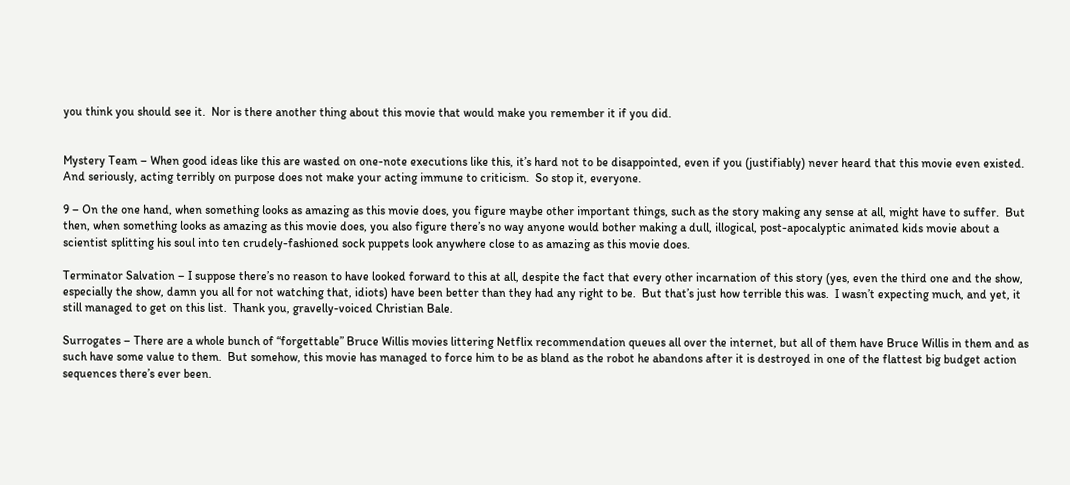you think you should see it.  Nor is there another thing about this movie that would make you remember it if you did.


Mystery Team – When good ideas like this are wasted on one-note executions like this, it’s hard not to be disappointed, even if you (justifiably) never heard that this movie even existed.  And seriously, acting terribly on purpose does not make your acting immune to criticism.  So stop it, everyone.

9 – On the one hand, when something looks as amazing as this movie does, you figure maybe other important things, such as the story making any sense at all, might have to suffer.  But then, when something looks as amazing as this movie does, you also figure there’s no way anyone would bother making a dull, illogical, post-apocalyptic animated kids movie about a scientist splitting his soul into ten crudely-fashioned sock puppets look anywhere close to as amazing as this movie does.

Terminator Salvation – I suppose there’s no reason to have looked forward to this at all, despite the fact that every other incarnation of this story (yes, even the third one and the show, especially the show, damn you all for not watching that, idiots) have been better than they had any right to be.  But that’s just how terrible this was.  I wasn’t expecting much, and yet, it still managed to get on this list.  Thank you, gravelly-voiced Christian Bale.

Surrogates – There are a whole bunch of “forgettable” Bruce Willis movies littering Netflix recommendation queues all over the internet, but all of them have Bruce Willis in them and as such have some value to them.  But somehow, this movie has managed to force him to be as bland as the robot he abandons after it is destroyed in one of the flattest big budget action sequences there’s ever been.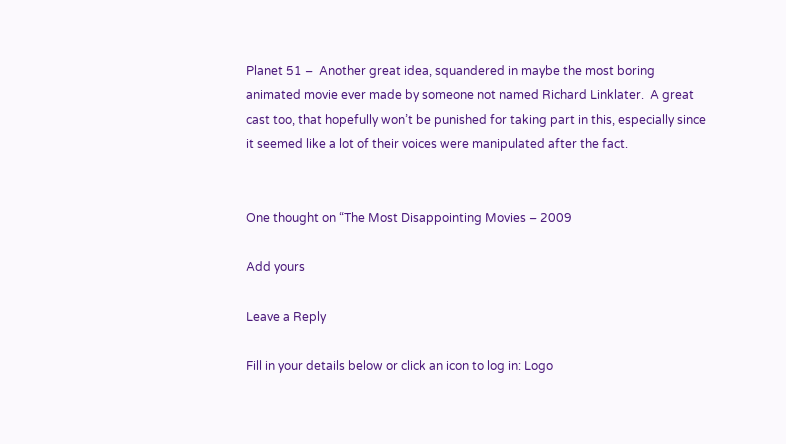Planet 51 –  Another great idea, squandered in maybe the most boring animated movie ever made by someone not named Richard Linklater.  A great cast too, that hopefully won’t be punished for taking part in this, especially since it seemed like a lot of their voices were manipulated after the fact.


One thought on “The Most Disappointing Movies – 2009

Add yours

Leave a Reply

Fill in your details below or click an icon to log in: Logo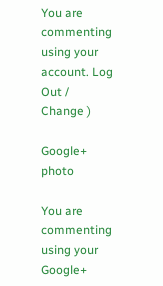You are commenting using your account. Log Out /  Change )

Google+ photo

You are commenting using your Google+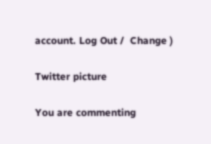account. Log Out /  Change )

Twitter picture

You are commenting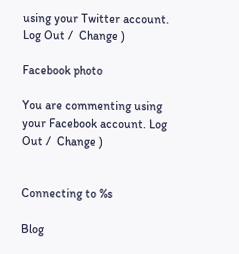using your Twitter account. Log Out /  Change )

Facebook photo

You are commenting using your Facebook account. Log Out /  Change )


Connecting to %s

Blog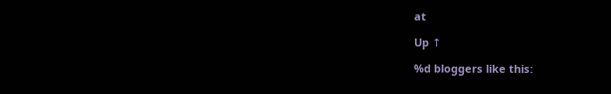at

Up ↑

%d bloggers like this: